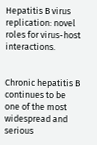Hepatitis B virus replication: novel roles for virus-host interactions.


Chronic hepatitis B continues to be one of the most widespread and serious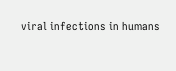viral infections in humans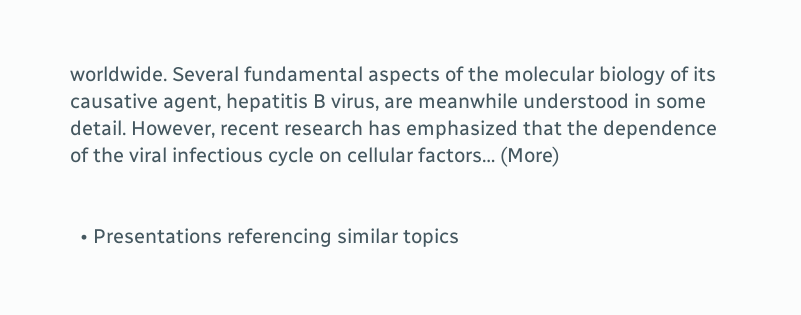worldwide. Several fundamental aspects of the molecular biology of its causative agent, hepatitis B virus, are meanwhile understood in some detail. However, recent research has emphasized that the dependence of the viral infectious cycle on cellular factors… (More)


  • Presentations referencing similar topics